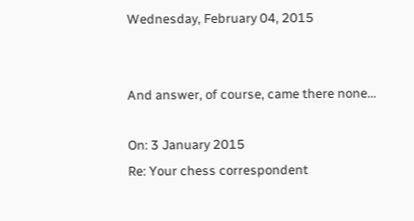Wednesday, February 04, 2015


And answer, of course, came there none...

On: 3 January 2015
Re: Your chess correspondent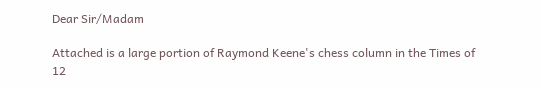Dear Sir/Madam

Attached is a large portion of Raymond Keene's chess column in the Times of 12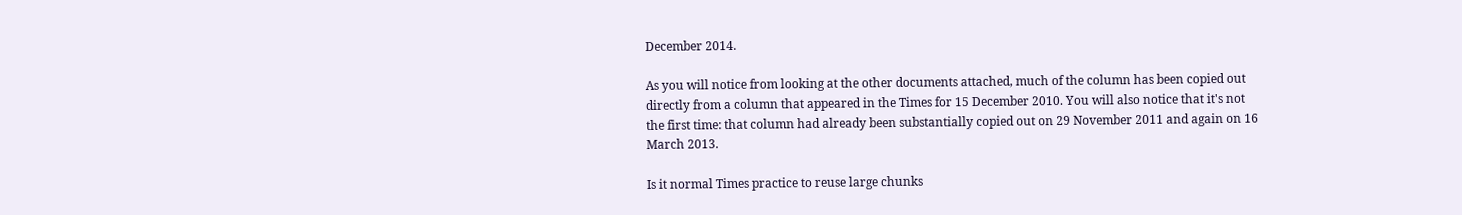December 2014.

As you will notice from looking at the other documents attached, much of the column has been copied out directly from a column that appeared in the Times for 15 December 2010. You will also notice that it's not the first time: that column had already been substantially copied out on 29 November 2011 and again on 16 March 2013.

Is it normal Times practice to reuse large chunks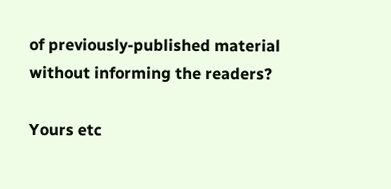of previously-published material without informing the readers?

Yours etc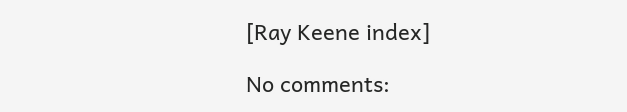[Ray Keene index]

No comments: